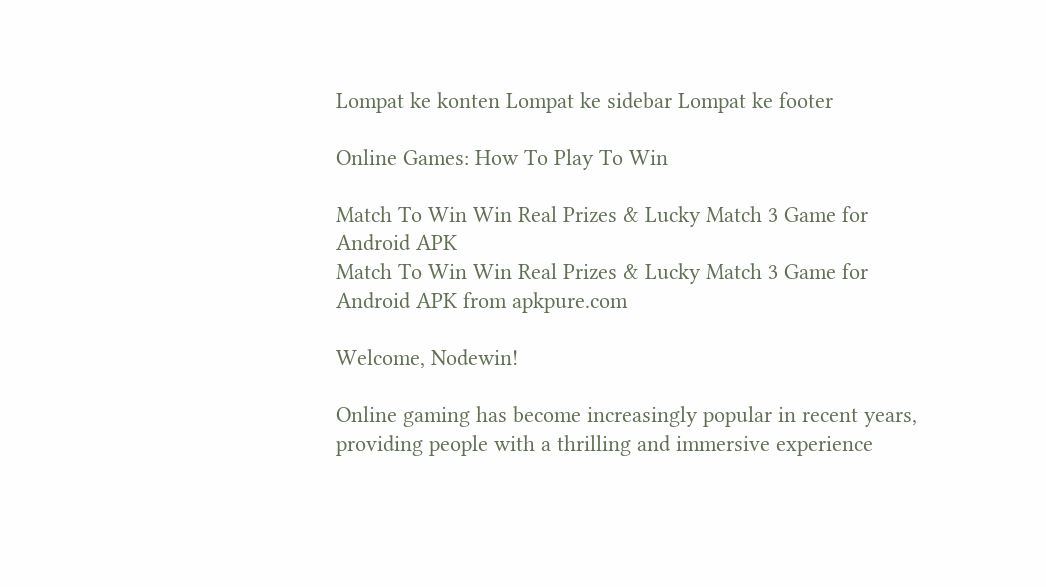Lompat ke konten Lompat ke sidebar Lompat ke footer

Online Games: How To Play To Win

Match To Win Win Real Prizes & Lucky Match 3 Game for Android APK
Match To Win Win Real Prizes & Lucky Match 3 Game for Android APK from apkpure.com

Welcome, Nodewin!

Online gaming has become increasingly popular in recent years, providing people with a thrilling and immersive experience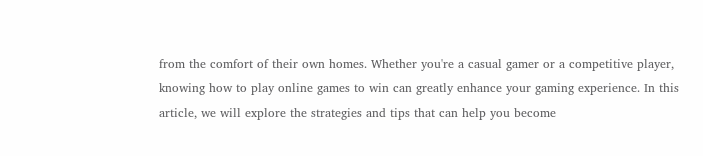from the comfort of their own homes. Whether you're a casual gamer or a competitive player, knowing how to play online games to win can greatly enhance your gaming experience. In this article, we will explore the strategies and tips that can help you become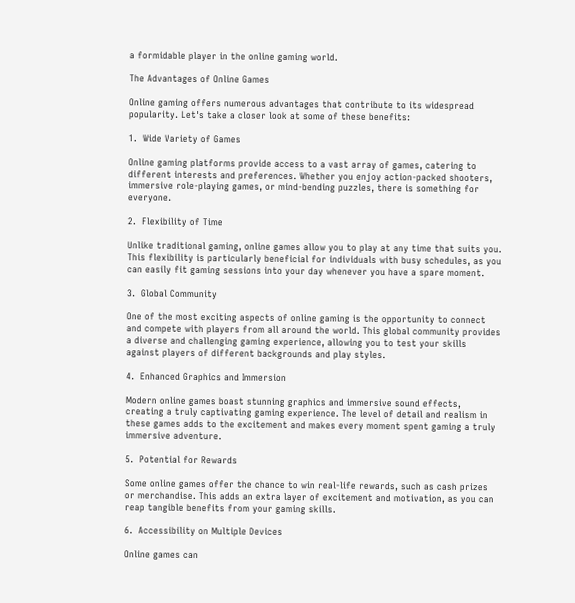a formidable player in the online gaming world.

The Advantages of Online Games

Online gaming offers numerous advantages that contribute to its widespread popularity. Let's take a closer look at some of these benefits:

1.  Wide Variety of Games

Online gaming platforms provide access to a vast array of games, catering to different interests and preferences. Whether you enjoy action-packed shooters, immersive role-playing games, or mind-bending puzzles, there is something for everyone.

2.  Flexibility of Time

Unlike traditional gaming, online games allow you to play at any time that suits you. This flexibility is particularly beneficial for individuals with busy schedules, as you can easily fit gaming sessions into your day whenever you have a spare moment.

3.  Global Community

One of the most exciting aspects of online gaming is the opportunity to connect and compete with players from all around the world. This global community provides a diverse and challenging gaming experience, allowing you to test your skills against players of different backgrounds and play styles.

4.  Enhanced Graphics and Immersion

Modern online games boast stunning graphics and immersive sound effects, creating a truly captivating gaming experience. The level of detail and realism in these games adds to the excitement and makes every moment spent gaming a truly immersive adventure.

5.  Potential for Rewards

Some online games offer the chance to win real-life rewards, such as cash prizes or merchandise. This adds an extra layer of excitement and motivation, as you can reap tangible benefits from your gaming skills.

6.  Accessibility on Multiple Devices

Online games can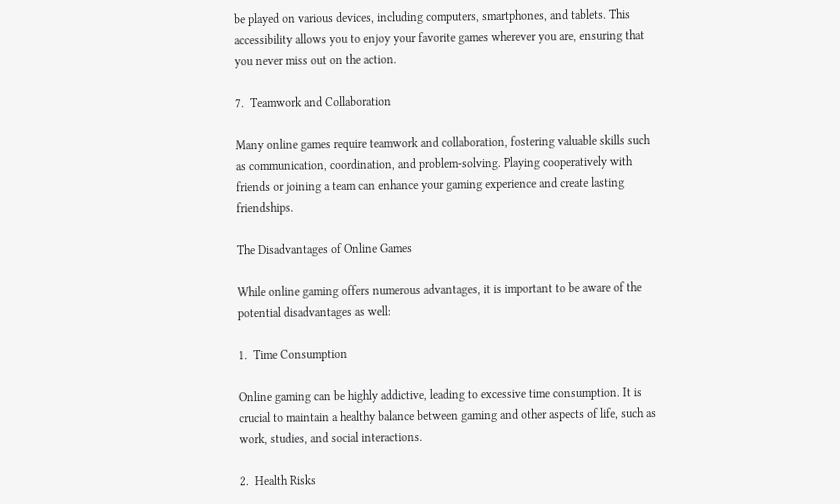be played on various devices, including computers, smartphones, and tablets. This accessibility allows you to enjoy your favorite games wherever you are, ensuring that you never miss out on the action.

7.  Teamwork and Collaboration

Many online games require teamwork and collaboration, fostering valuable skills such as communication, coordination, and problem-solving. Playing cooperatively with friends or joining a team can enhance your gaming experience and create lasting friendships.

The Disadvantages of Online Games

While online gaming offers numerous advantages, it is important to be aware of the potential disadvantages as well:

1.  Time Consumption

Online gaming can be highly addictive, leading to excessive time consumption. It is crucial to maintain a healthy balance between gaming and other aspects of life, such as work, studies, and social interactions.

2.  Health Risks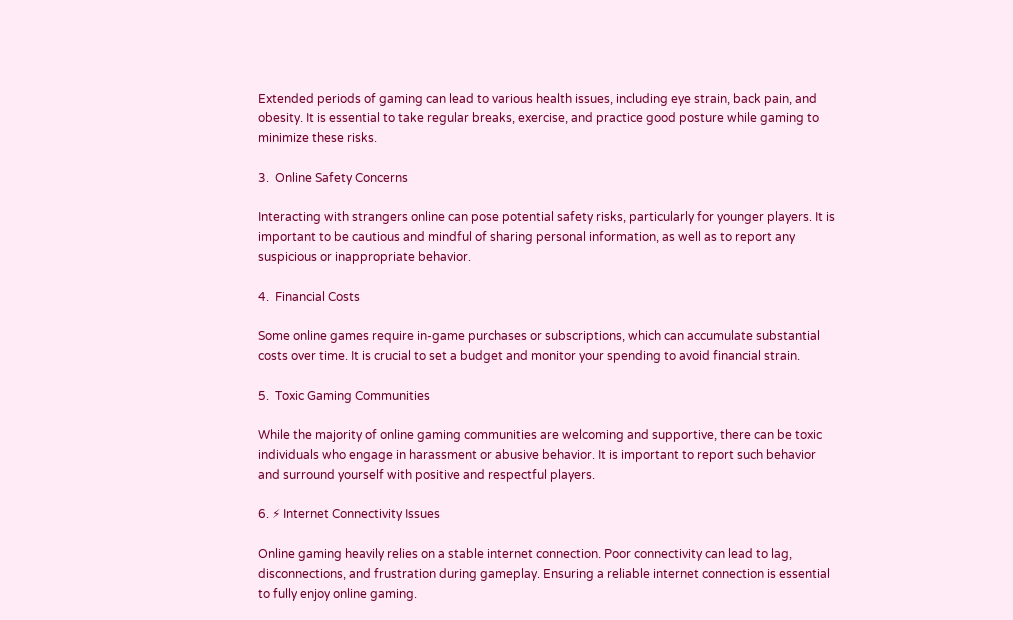Extended periods of gaming can lead to various health issues, including eye strain, back pain, and obesity. It is essential to take regular breaks, exercise, and practice good posture while gaming to minimize these risks.

3.  Online Safety Concerns

Interacting with strangers online can pose potential safety risks, particularly for younger players. It is important to be cautious and mindful of sharing personal information, as well as to report any suspicious or inappropriate behavior.

4.  Financial Costs

Some online games require in-game purchases or subscriptions, which can accumulate substantial costs over time. It is crucial to set a budget and monitor your spending to avoid financial strain.

5.  Toxic Gaming Communities

While the majority of online gaming communities are welcoming and supportive, there can be toxic individuals who engage in harassment or abusive behavior. It is important to report such behavior and surround yourself with positive and respectful players.

6. ⚡ Internet Connectivity Issues

Online gaming heavily relies on a stable internet connection. Poor connectivity can lead to lag, disconnections, and frustration during gameplay. Ensuring a reliable internet connection is essential to fully enjoy online gaming.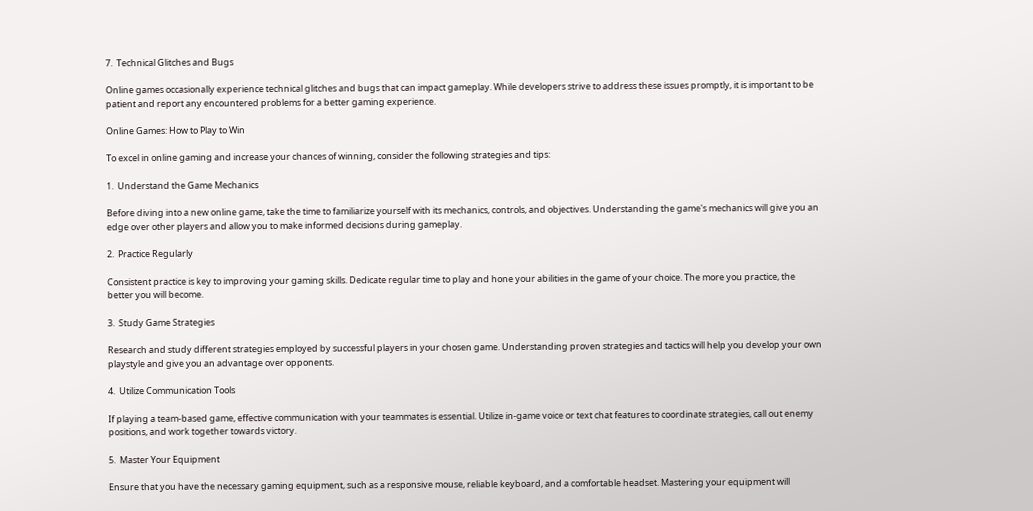7.  Technical Glitches and Bugs

Online games occasionally experience technical glitches and bugs that can impact gameplay. While developers strive to address these issues promptly, it is important to be patient and report any encountered problems for a better gaming experience.

Online Games: How to Play to Win

To excel in online gaming and increase your chances of winning, consider the following strategies and tips:

1.  Understand the Game Mechanics

Before diving into a new online game, take the time to familiarize yourself with its mechanics, controls, and objectives. Understanding the game's mechanics will give you an edge over other players and allow you to make informed decisions during gameplay.

2.  Practice Regularly

Consistent practice is key to improving your gaming skills. Dedicate regular time to play and hone your abilities in the game of your choice. The more you practice, the better you will become.

3.  Study Game Strategies

Research and study different strategies employed by successful players in your chosen game. Understanding proven strategies and tactics will help you develop your own playstyle and give you an advantage over opponents.

4.  Utilize Communication Tools

If playing a team-based game, effective communication with your teammates is essential. Utilize in-game voice or text chat features to coordinate strategies, call out enemy positions, and work together towards victory.

5.  Master Your Equipment

Ensure that you have the necessary gaming equipment, such as a responsive mouse, reliable keyboard, and a comfortable headset. Mastering your equipment will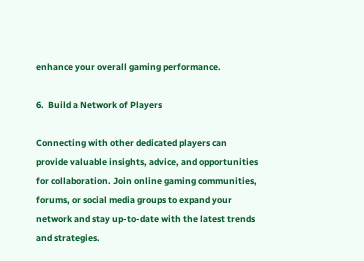enhance your overall gaming performance.

6.  Build a Network of Players

Connecting with other dedicated players can provide valuable insights, advice, and opportunities for collaboration. Join online gaming communities, forums, or social media groups to expand your network and stay up-to-date with the latest trends and strategies.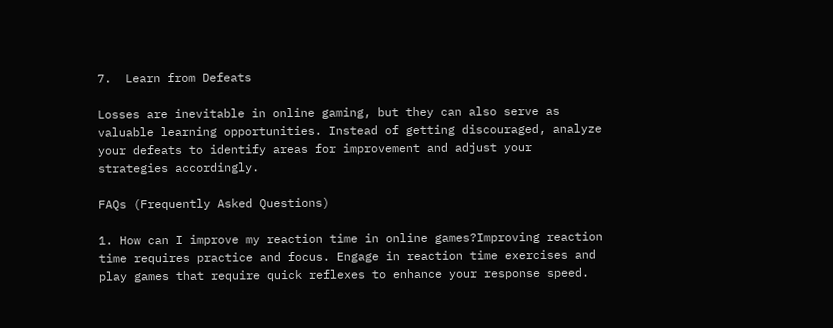7.  Learn from Defeats

Losses are inevitable in online gaming, but they can also serve as valuable learning opportunities. Instead of getting discouraged, analyze your defeats to identify areas for improvement and adjust your strategies accordingly.

FAQs (Frequently Asked Questions)

1. How can I improve my reaction time in online games?Improving reaction time requires practice and focus. Engage in reaction time exercises and play games that require quick reflexes to enhance your response speed.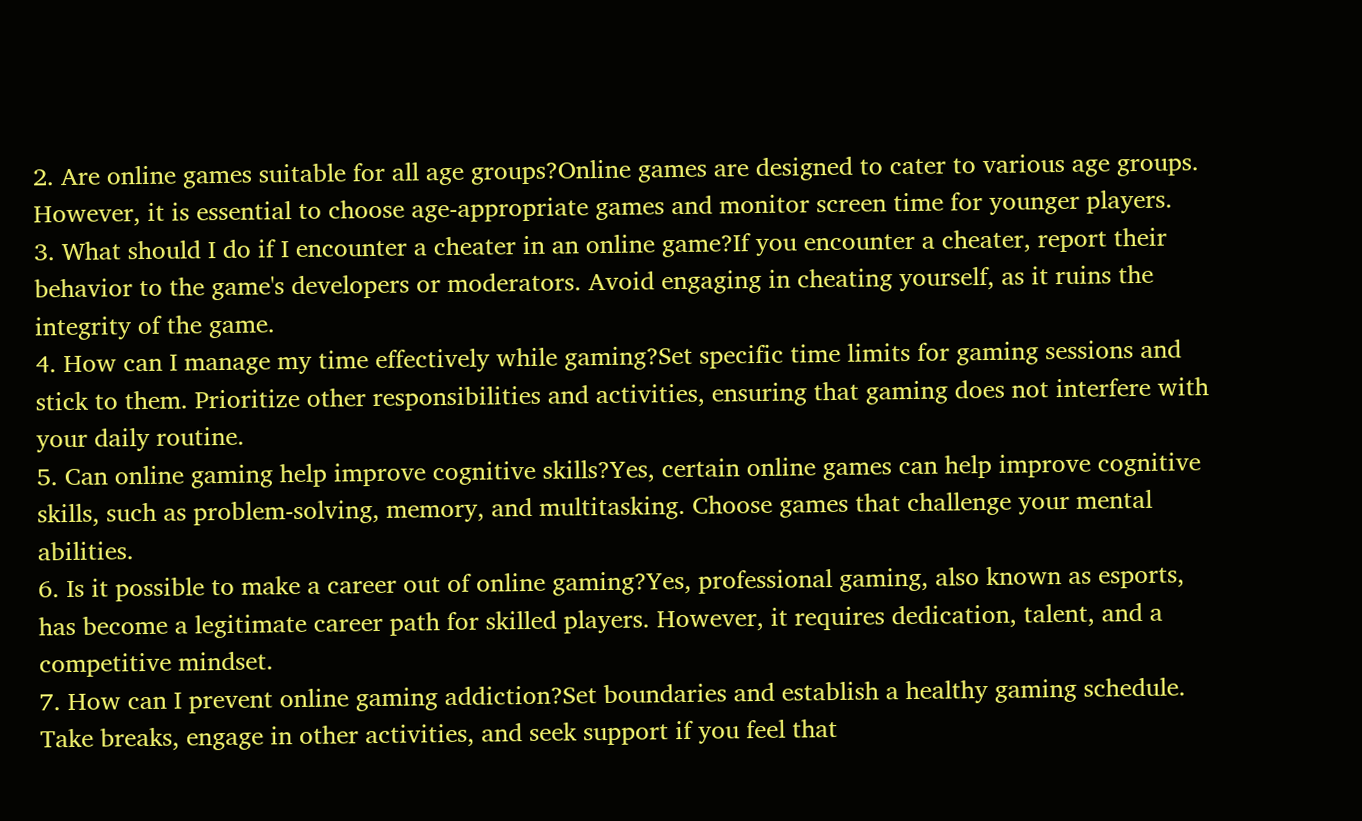2. Are online games suitable for all age groups?Online games are designed to cater to various age groups. However, it is essential to choose age-appropriate games and monitor screen time for younger players.
3. What should I do if I encounter a cheater in an online game?If you encounter a cheater, report their behavior to the game's developers or moderators. Avoid engaging in cheating yourself, as it ruins the integrity of the game.
4. How can I manage my time effectively while gaming?Set specific time limits for gaming sessions and stick to them. Prioritize other responsibilities and activities, ensuring that gaming does not interfere with your daily routine.
5. Can online gaming help improve cognitive skills?Yes, certain online games can help improve cognitive skills, such as problem-solving, memory, and multitasking. Choose games that challenge your mental abilities.
6. Is it possible to make a career out of online gaming?Yes, professional gaming, also known as esports, has become a legitimate career path for skilled players. However, it requires dedication, talent, and a competitive mindset.
7. How can I prevent online gaming addiction?Set boundaries and establish a healthy gaming schedule. Take breaks, engage in other activities, and seek support if you feel that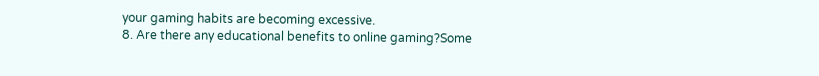your gaming habits are becoming excessive.
8. Are there any educational benefits to online gaming?Some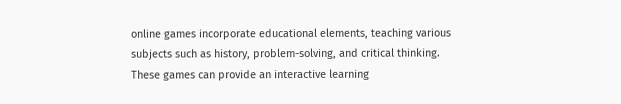online games incorporate educational elements, teaching various subjects such as history, problem-solving, and critical thinking. These games can provide an interactive learning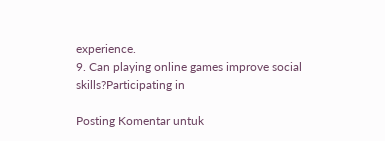experience.
9. Can playing online games improve social skills?Participating in

Posting Komentar untuk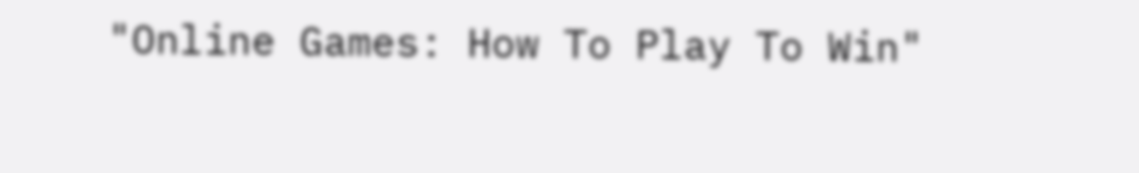"Online Games: How To Play To Win"